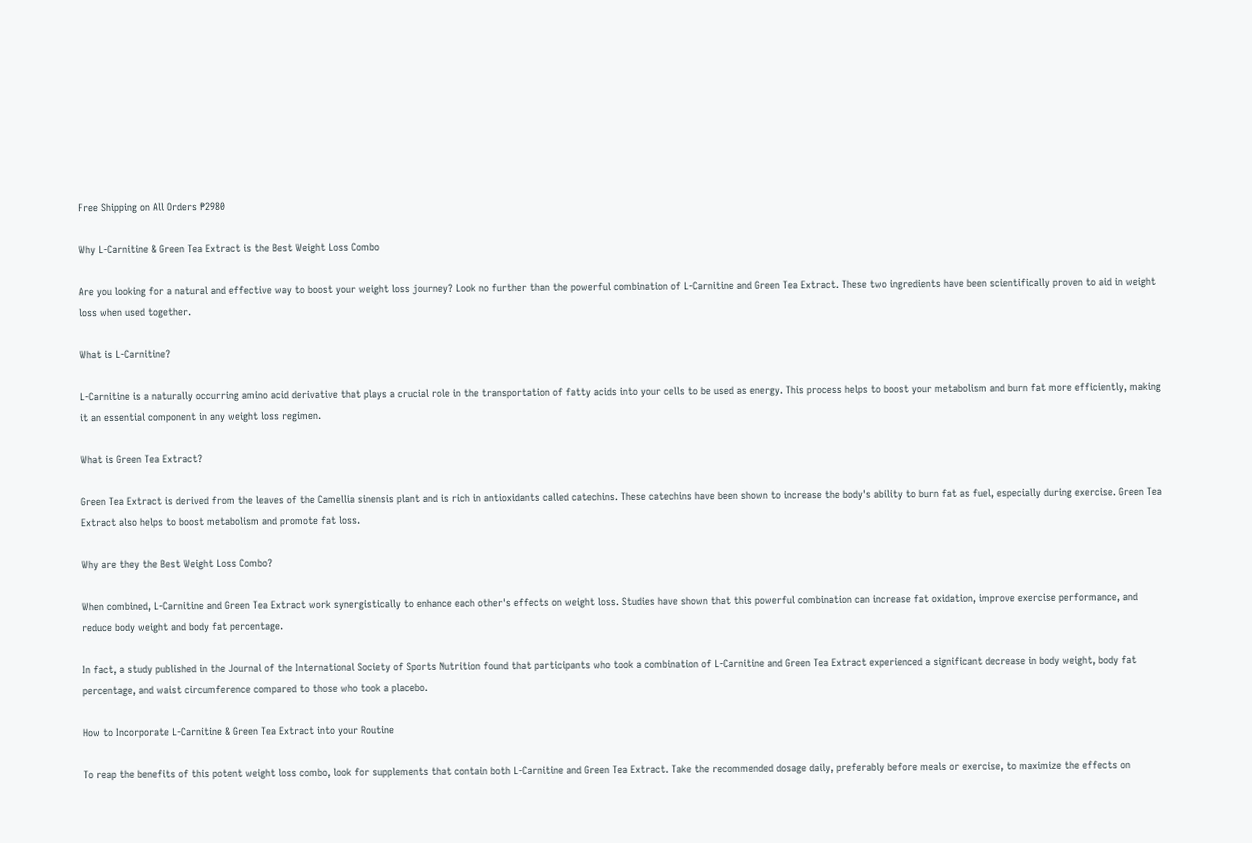Free Shipping on All Orders ₱2980

Why L-Carnitine & Green Tea Extract is the Best Weight Loss Combo

Are you looking for a natural and effective way to boost your weight loss journey? Look no further than the powerful combination of L-Carnitine and Green Tea Extract. These two ingredients have been scientifically proven to aid in weight loss when used together.

What is L-Carnitine?

L-Carnitine is a naturally occurring amino acid derivative that plays a crucial role in the transportation of fatty acids into your cells to be used as energy. This process helps to boost your metabolism and burn fat more efficiently, making it an essential component in any weight loss regimen.

What is Green Tea Extract?

Green Tea Extract is derived from the leaves of the Camellia sinensis plant and is rich in antioxidants called catechins. These catechins have been shown to increase the body's ability to burn fat as fuel, especially during exercise. Green Tea Extract also helps to boost metabolism and promote fat loss.

Why are they the Best Weight Loss Combo?

When combined, L-Carnitine and Green Tea Extract work synergistically to enhance each other's effects on weight loss. Studies have shown that this powerful combination can increase fat oxidation, improve exercise performance, and reduce body weight and body fat percentage.

In fact, a study published in the Journal of the International Society of Sports Nutrition found that participants who took a combination of L-Carnitine and Green Tea Extract experienced a significant decrease in body weight, body fat percentage, and waist circumference compared to those who took a placebo.

How to Incorporate L-Carnitine & Green Tea Extract into your Routine

To reap the benefits of this potent weight loss combo, look for supplements that contain both L-Carnitine and Green Tea Extract. Take the recommended dosage daily, preferably before meals or exercise, to maximize the effects on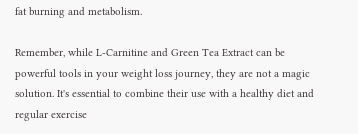fat burning and metabolism.

Remember, while L-Carnitine and Green Tea Extract can be powerful tools in your weight loss journey, they are not a magic solution. It's essential to combine their use with a healthy diet and regular exercise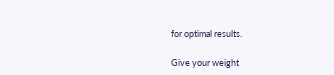for optimal results.

Give your weight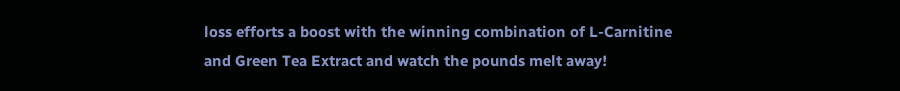loss efforts a boost with the winning combination of L-Carnitine and Green Tea Extract and watch the pounds melt away!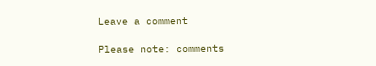Leave a comment

Please note: comments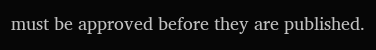must be approved before they are published.